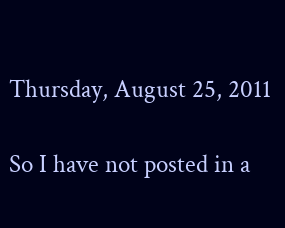Thursday, August 25, 2011

So I have not posted in a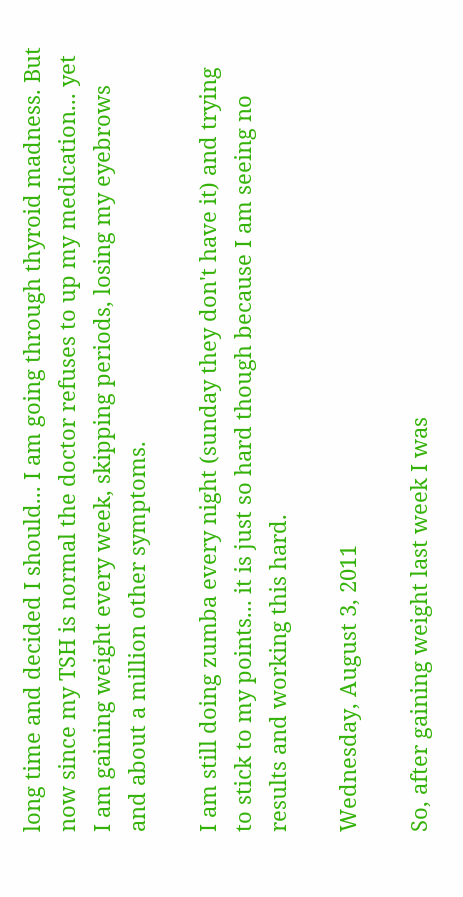long time and decided I should... I am going through thyroid madness. But now since my TSH is normal the doctor refuses to up my medication... yet I am gaining weight every week, skipping periods, losing my eyebrows and about a million other symptoms.

I am still doing zumba every night (sunday they don't have it) and trying to stick to my points... it is just so hard though because I am seeing no results and working this hard.

Wednesday, August 3, 2011

So, after gaining weight last week I was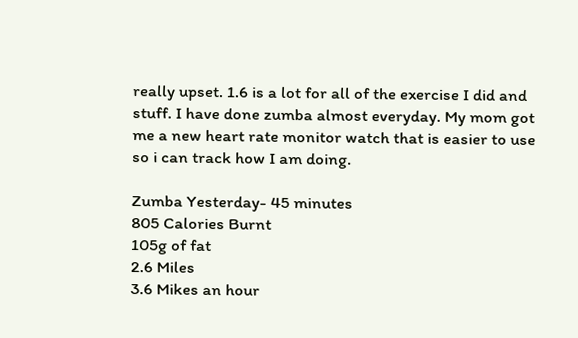really upset. 1.6 is a lot for all of the exercise I did and stuff. I have done zumba almost everyday. My mom got me a new heart rate monitor watch that is easier to use so i can track how I am doing.

Zumba Yesterday- 45 minutes
805 Calories Burnt
105g of fat
2.6 Miles
3.6 Mikes an hour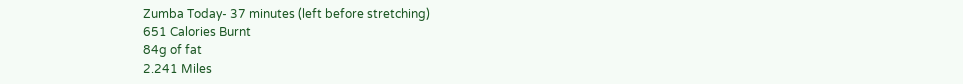Zumba Today- 37 minutes (left before stretching)
651 Calories Burnt
84g of fat
2.241 Miles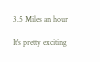3.5 Miles an hour

It's pretty exciting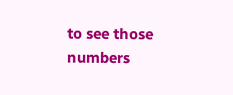to see those numbers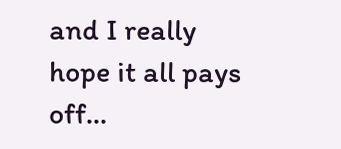and I really hope it all pays off...